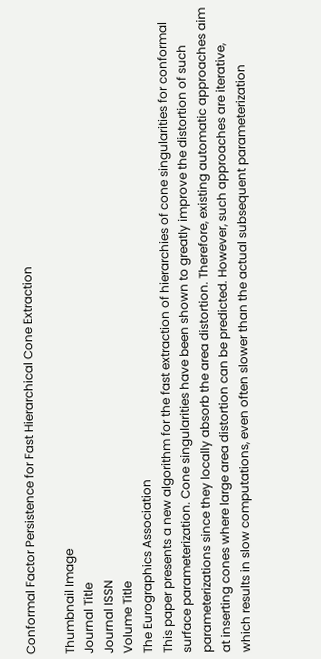Conformal Factor Persistence for Fast Hierarchical Cone Extraction

Thumbnail Image
Journal Title
Journal ISSN
Volume Title
The Eurographics Association
This paper presents a new algorithm for the fast extraction of hierarchies of cone singularities for conformal surface parameterization. Cone singularities have been shown to greatly improve the distortion of such parameterizations since they locally absorb the area distortion. Therefore, existing automatic approaches aim at inserting cones where large area distortion can be predicted. However, such approaches are iterative, which results in slow computations, even often slower than the actual subsequent parameterization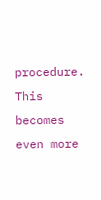procedure. This becomes even more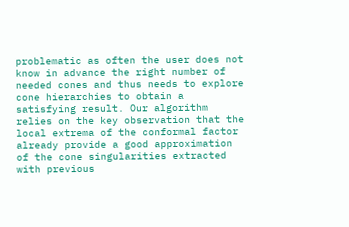problematic as often the user does not know in advance the right number of needed cones and thus needs to explore cone hierarchies to obtain a satisfying result. Our algorithm relies on the key observation that the local extrema of the conformal factor already provide a good approximation of the cone singularities extracted with previous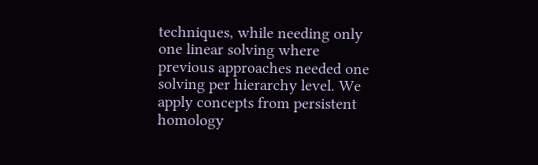techniques, while needing only one linear solving where previous approaches needed one solving per hierarchy level. We apply concepts from persistent homology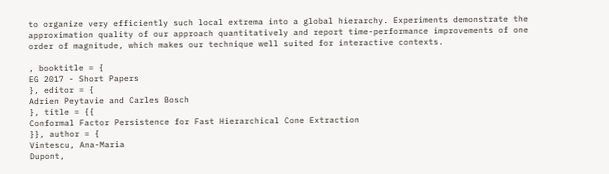to organize very efficiently such local extrema into a global hierarchy. Experiments demonstrate the approximation quality of our approach quantitatively and report time-performance improvements of one order of magnitude, which makes our technique well suited for interactive contexts.

, booktitle = {
EG 2017 - Short Papers
}, editor = {
Adrien Peytavie and Carles Bosch
}, title = {{
Conformal Factor Persistence for Fast Hierarchical Cone Extraction
}}, author = {
Vintescu, Ana-Maria
Dupont,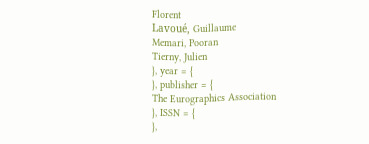Florent
Lavoué, Guillaume
Memari, Pooran
Tierny, Julien
}, year = {
}, publisher = {
The Eurographics Association
}, ISSN = {
},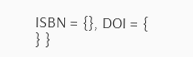ISBN = {}, DOI = {
} }